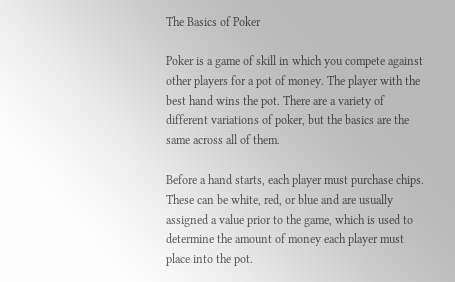The Basics of Poker

Poker is a game of skill in which you compete against other players for a pot of money. The player with the best hand wins the pot. There are a variety of different variations of poker, but the basics are the same across all of them.

Before a hand starts, each player must purchase chips. These can be white, red, or blue and are usually assigned a value prior to the game, which is used to determine the amount of money each player must place into the pot.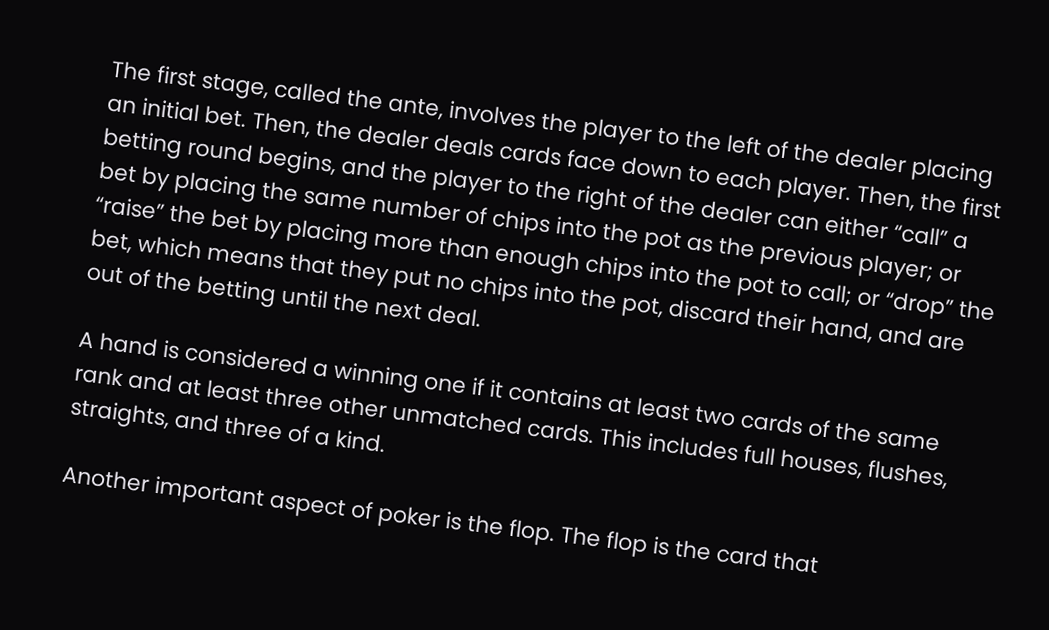The first stage, called the ante, involves the player to the left of the dealer placing an initial bet. Then, the dealer deals cards face down to each player. Then, the first betting round begins, and the player to the right of the dealer can either “call” a bet by placing the same number of chips into the pot as the previous player; or “raise” the bet by placing more than enough chips into the pot to call; or “drop” the bet, which means that they put no chips into the pot, discard their hand, and are out of the betting until the next deal.

A hand is considered a winning one if it contains at least two cards of the same rank and at least three other unmatched cards. This includes full houses, flushes, straights, and three of a kind.

Another important aspect of poker is the flop. The flop is the card that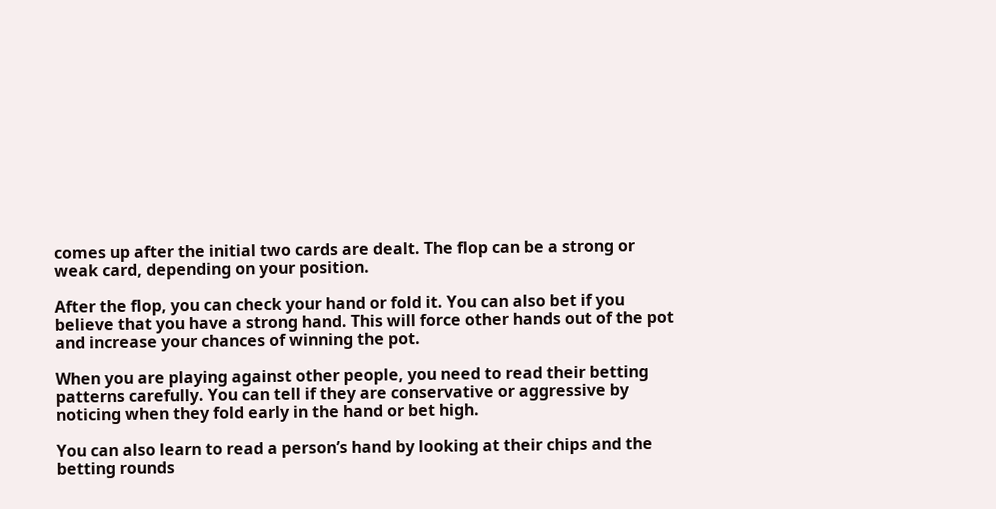comes up after the initial two cards are dealt. The flop can be a strong or weak card, depending on your position.

After the flop, you can check your hand or fold it. You can also bet if you believe that you have a strong hand. This will force other hands out of the pot and increase your chances of winning the pot.

When you are playing against other people, you need to read their betting patterns carefully. You can tell if they are conservative or aggressive by noticing when they fold early in the hand or bet high.

You can also learn to read a person’s hand by looking at their chips and the betting rounds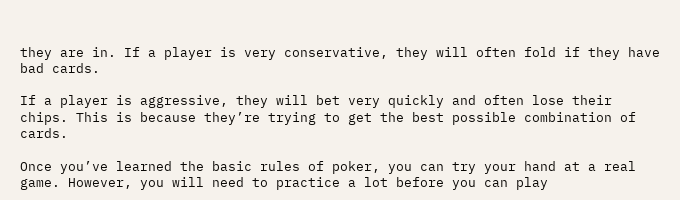they are in. If a player is very conservative, they will often fold if they have bad cards.

If a player is aggressive, they will bet very quickly and often lose their chips. This is because they’re trying to get the best possible combination of cards.

Once you’ve learned the basic rules of poker, you can try your hand at a real game. However, you will need to practice a lot before you can play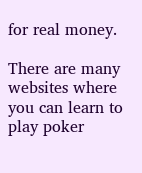for real money.

There are many websites where you can learn to play poker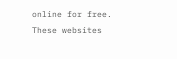online for free. These websites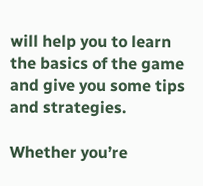will help you to learn the basics of the game and give you some tips and strategies.

Whether you’re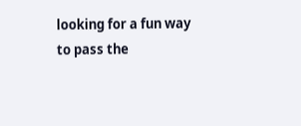looking for a fun way to pass the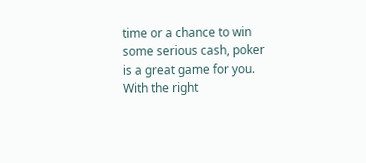time or a chance to win some serious cash, poker is a great game for you. With the right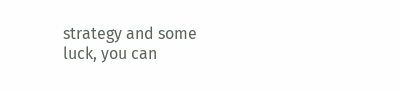strategy and some luck, you can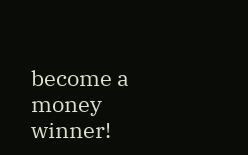become a money winner!